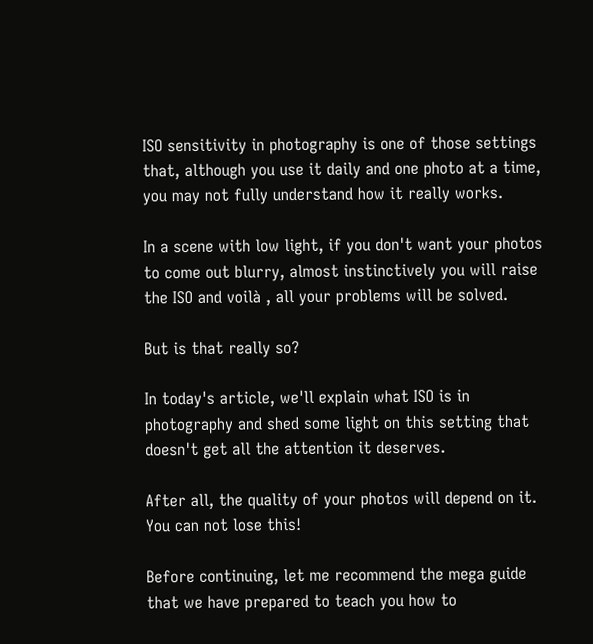ISO sensitivity in photography is one of those settings that, although you use it daily and one photo at a time, you may not fully understand how it really works.

In a scene with low light, if you don't want your photos to come out blurry, almost instinctively you will raise the ISO and voilà , all your problems will be solved.

But is that really so?

In today's article, we'll explain what ISO is in photography and shed some light on this setting that doesn't get all the attention it deserves.

After all, the quality of your photos will depend on it. You can not lose this!

Before continuing, let me recommend the mega guide that we have prepared to teach you how to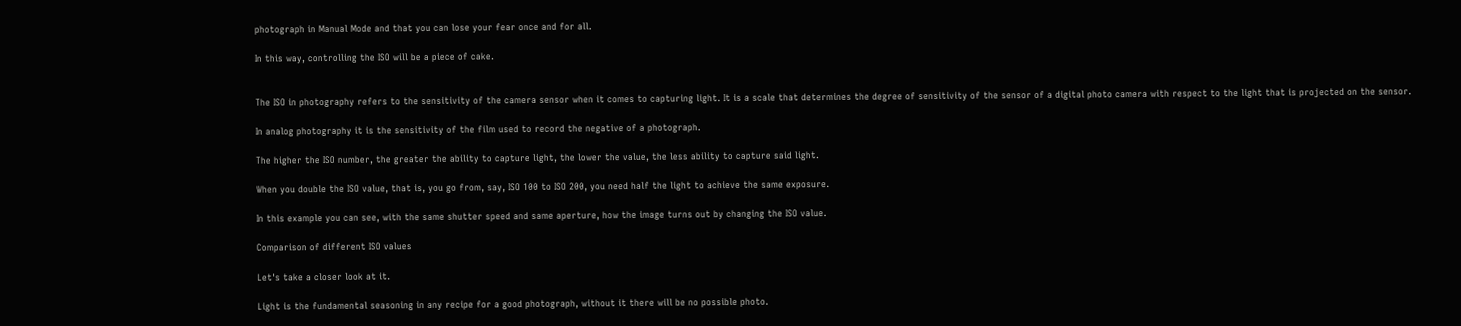photograph in Manual Mode and that you can lose your fear once and for all.

In this way, controlling the ISO will be a piece of cake.


The ISO in photography refers to the sensitivity of the camera sensor when it comes to capturing light. It is a scale that determines the degree of sensitivity of the sensor of a digital photo camera with respect to the light that is projected on the sensor.

In analog photography it is the sensitivity of the film used to record the negative of a photograph.

The higher the ISO number, the greater the ability to capture light, the lower the value, the less ability to capture said light.

When you double the ISO value, that is, you go from, say, ISO 100 to ISO 200, you need half the light to achieve the same exposure.

In this example you can see, with the same shutter speed and same aperture, how the image turns out by changing the ISO value.

Comparison of different ISO values

Let's take a closer look at it.

Light is the fundamental seasoning in any recipe for a good photograph, without it there will be no possible photo.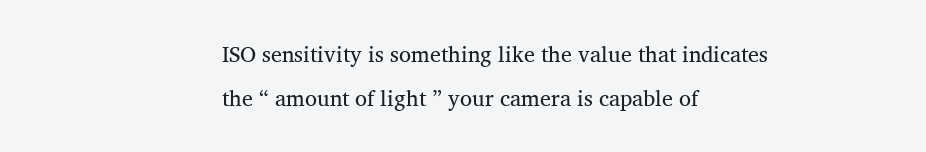ISO sensitivity is something like the value that indicates the “ amount of light ” your camera is capable of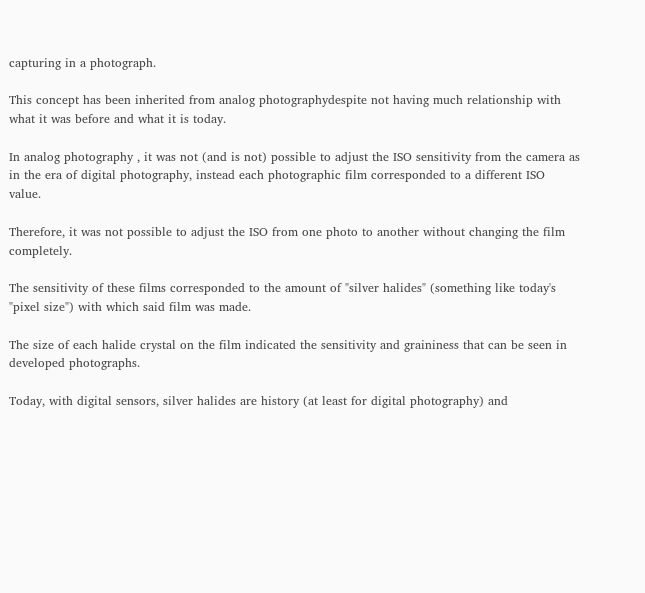capturing in a photograph.

This concept has been inherited from analog photographydespite not having much relationship with what it was before and what it is today.

In analog photography , it was not (and is not) possible to adjust the ISO sensitivity from the camera as in the era of digital photography, instead each photographic film corresponded to a different ISO value.

Therefore, it was not possible to adjust the ISO from one photo to another without changing the film completely.

The sensitivity of these films corresponded to the amount of "silver halides" (something like today's "pixel size") with which said film was made.

The size of each halide crystal on the film indicated the sensitivity and graininess that can be seen in developed photographs.

Today, with digital sensors, silver halides are history (at least for digital photography) and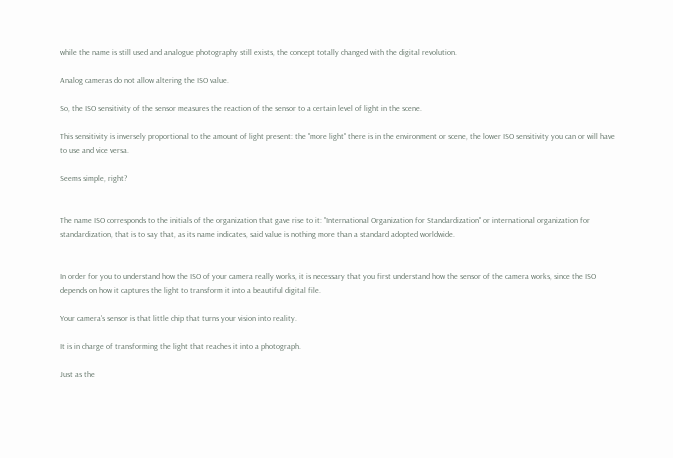while the name is still used and analogue photography still exists, the concept totally changed with the digital revolution.

Analog cameras do not allow altering the ISO value.

So, the ISO sensitivity of the sensor measures the reaction of the sensor to a certain level of light in the scene.

This sensitivity is inversely proportional to the amount of light present: the "more light" there is in the environment or scene, the lower ISO sensitivity you can or will have to use and vice versa.

Seems simple, right?


The name ISO corresponds to the initials of the organization that gave rise to it: "International Organization for Standardization" or international organization for standardization, that is to say that, as its name indicates, said value is nothing more than a standard adopted worldwide.


In order for you to understand how the ISO of your camera really works, it is necessary that you first understand how the sensor of the camera works, since the ISO depends on how it captures the light to transform it into a beautiful digital file.

Your camera's sensor is that little chip that turns your vision into reality.

It is in charge of transforming the light that reaches it into a photograph.

Just as the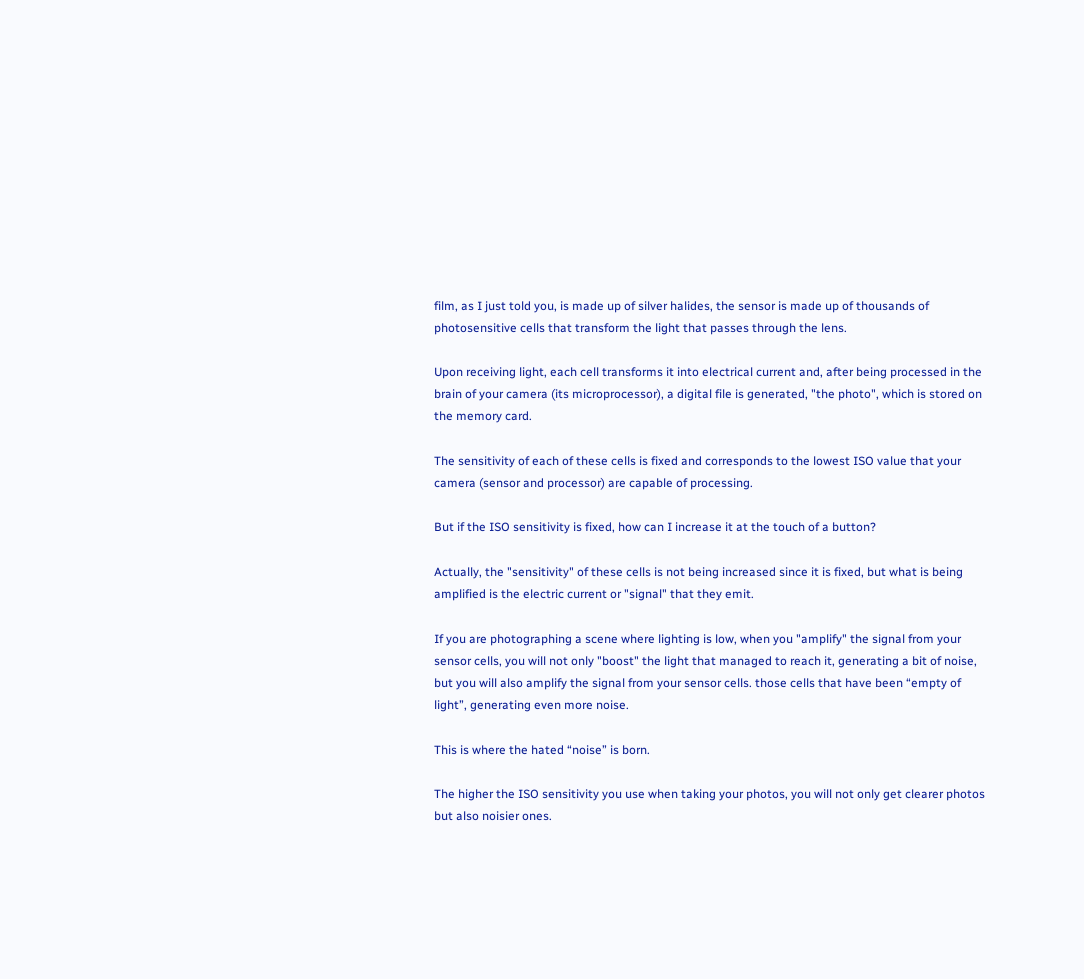film, as I just told you, is made up of silver halides, the sensor is made up of thousands of photosensitive cells that transform the light that passes through the lens.

Upon receiving light, each cell transforms it into electrical current and, after being processed in the brain of your camera (its microprocessor), a digital file is generated, "the photo", which is stored on the memory card.

The sensitivity of each of these cells is fixed and corresponds to the lowest ISO value that your camera (sensor and processor) are capable of processing.

But if the ISO sensitivity is fixed, how can I increase it at the touch of a button?

Actually, the "sensitivity" of these cells is not being increased since it is fixed, but what is being amplified is the electric current or "signal" that they emit.

If you are photographing a scene where lighting is low, when you "amplify" the signal from your sensor cells, you will not only "boost" the light that managed to reach it, generating a bit of noise, but you will also amplify the signal from your sensor cells. those cells that have been “empty of light”, generating even more noise.

This is where the hated “noise” is born.

The higher the ISO sensitivity you use when taking your photos, you will not only get clearer photos but also noisier ones.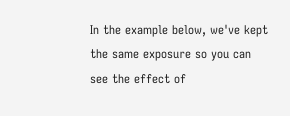In the example below, we've kept the same exposure so you can see the effect of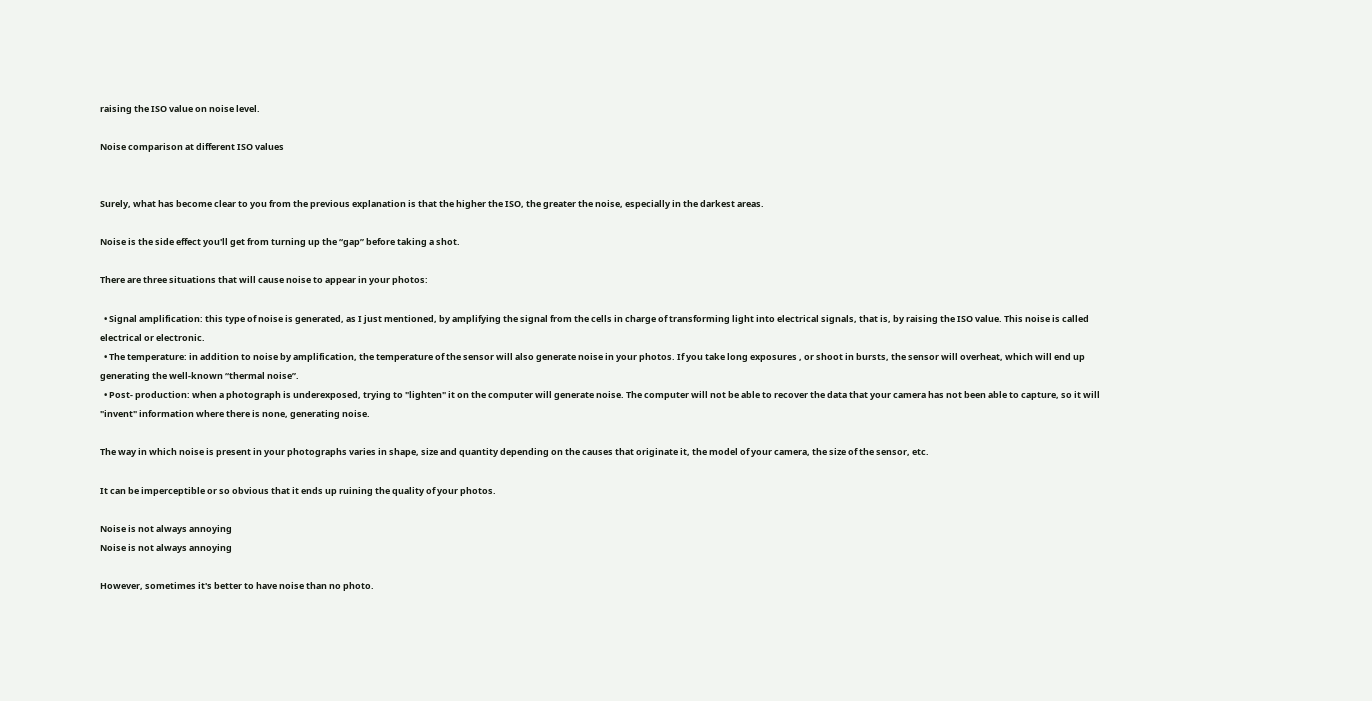raising the ISO value on noise level.

Noise comparison at different ISO values


Surely, what has become clear to you from the previous explanation is that the higher the ISO, the greater the noise, especially in the darkest areas.

Noise is the side effect you'll get from turning up the “gap” before taking a shot.

There are three situations that will cause noise to appear in your photos:

  • Signal amplification: this type of noise is generated, as I just mentioned, by amplifying the signal from the cells in charge of transforming light into electrical signals, that is, by raising the ISO value. This noise is called electrical or electronic.
  • The temperature: in addition to noise by amplification, the temperature of the sensor will also generate noise in your photos. If you take long exposures , or shoot in bursts, the sensor will overheat, which will end up generating the well-known “thermal noise”.
  • Post- production: when a photograph is underexposed, trying to "lighten" it on the computer will generate noise. The computer will not be able to recover the data that your camera has not been able to capture, so it will "invent" information where there is none, generating noise.

The way in which noise is present in your photographs varies in shape, size and quantity depending on the causes that originate it, the model of your camera, the size of the sensor, etc.

It can be imperceptible or so obvious that it ends up ruining the quality of your photos.

Noise is not always annoying
Noise is not always annoying

However, sometimes it's better to have noise than no photo.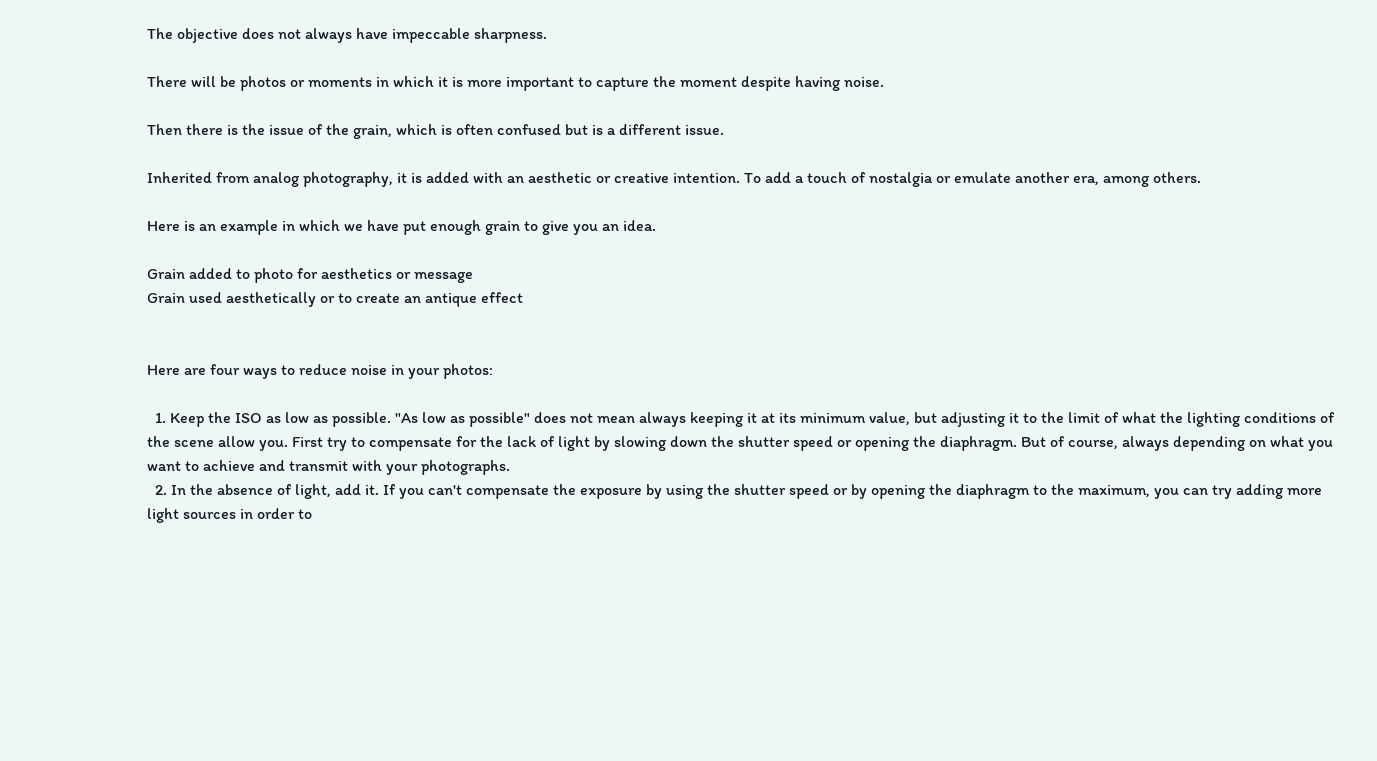The objective does not always have impeccable sharpness.

There will be photos or moments in which it is more important to capture the moment despite having noise.

Then there is the issue of the grain, which is often confused but is a different issue.

Inherited from analog photography, it is added with an aesthetic or creative intention. To add a touch of nostalgia or emulate another era, among others.

Here is an example in which we have put enough grain to give you an idea.

Grain added to photo for aesthetics or message
Grain used aesthetically or to create an antique effect


Here are four ways to reduce noise in your photos:

  1. Keep the ISO as low as possible. "As low as possible" does not mean always keeping it at its minimum value, but adjusting it to the limit of what the lighting conditions of the scene allow you. First try to compensate for the lack of light by slowing down the shutter speed or opening the diaphragm. But of course, always depending on what you want to achieve and transmit with your photographs.
  2. In the absence of light, add it. If you can't compensate the exposure by using the shutter speed or by opening the diaphragm to the maximum, you can try adding more light sources in order to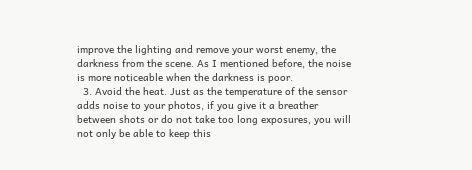improve the lighting and remove your worst enemy, the darkness from the scene. As I mentioned before, the noise is more noticeable when the darkness is poor.
  3. Avoid the heat. Just as the temperature of the sensor adds noise to your photos, if you give it a breather between shots or do not take too long exposures, you will not only be able to keep this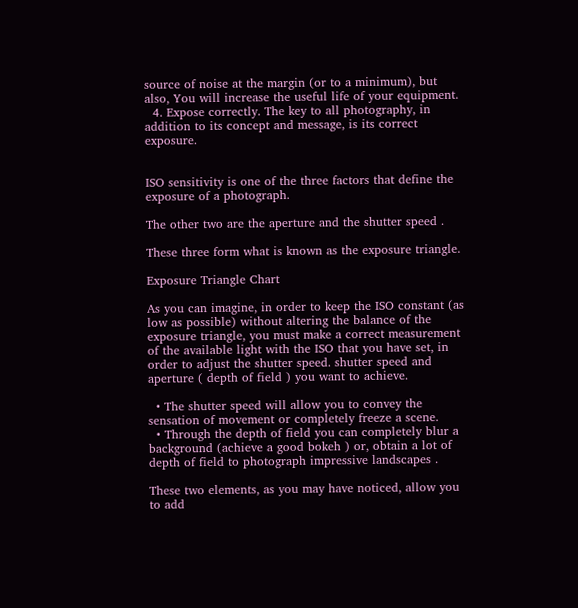source of noise at the margin (or to a minimum), but also, You will increase the useful life of your equipment.
  4. Expose correctly. The key to all photography, in addition to its concept and message, is its correct exposure.


ISO sensitivity is one of the three factors that define the exposure of a photograph.

The other two are the aperture and the shutter speed .

These three form what is known as the exposure triangle.

Exposure Triangle Chart

As you can imagine, in order to keep the ISO constant (as low as possible) without altering the balance of the exposure triangle, you must make a correct measurement of the available light with the ISO that you have set, in order to adjust the shutter speed. shutter speed and aperture ( depth of field ) you want to achieve.

  • The shutter speed will allow you to convey the sensation of movement or completely freeze a scene.
  • Through the depth of field you can completely blur a background (achieve a good bokeh ) or, obtain a lot of depth of field to photograph impressive landscapes .

These two elements, as you may have noticed, allow you to add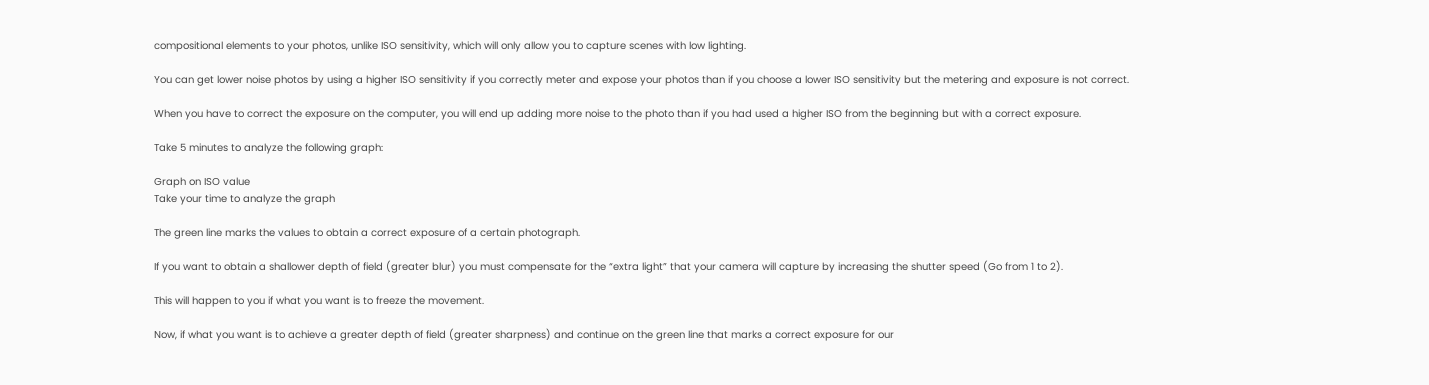compositional elements to your photos, unlike ISO sensitivity, which will only allow you to capture scenes with low lighting.

You can get lower noise photos by using a higher ISO sensitivity if you correctly meter and expose your photos than if you choose a lower ISO sensitivity but the metering and exposure is not correct.

When you have to correct the exposure on the computer, you will end up adding more noise to the photo than if you had used a higher ISO from the beginning but with a correct exposure.

Take 5 minutes to analyze the following graph:

Graph on ISO value
Take your time to analyze the graph

The green line marks the values to obtain a correct exposure of a certain photograph.

If you want to obtain a shallower depth of field (greater blur) you must compensate for the “extra light” that your camera will capture by increasing the shutter speed (Go from 1 to 2).

This will happen to you if what you want is to freeze the movement.

Now, if what you want is to achieve a greater depth of field (greater sharpness) and continue on the green line that marks a correct exposure for our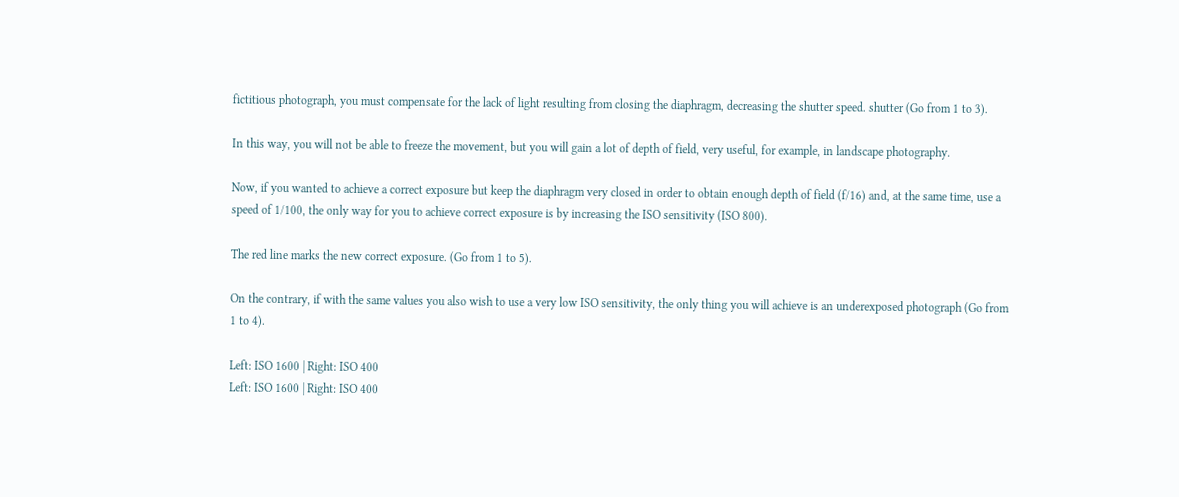fictitious photograph, you must compensate for the lack of light resulting from closing the diaphragm, decreasing the shutter speed. shutter (Go from 1 to 3).

In this way, you will not be able to freeze the movement, but you will gain a lot of depth of field, very useful, for example, in landscape photography.

Now, if you wanted to achieve a correct exposure but keep the diaphragm very closed in order to obtain enough depth of field (f/16) and, at the same time, use a speed of 1/100, the only way for you to achieve correct exposure is by increasing the ISO sensitivity (ISO 800).

The red line marks the new correct exposure. (Go from 1 to 5).

On the contrary, if with the same values you also wish to use a very low ISO sensitivity, the only thing you will achieve is an underexposed photograph (Go from 1 to 4).

Left: ISO 1600 | Right: ISO 400
Left: ISO 1600 | Right: ISO 400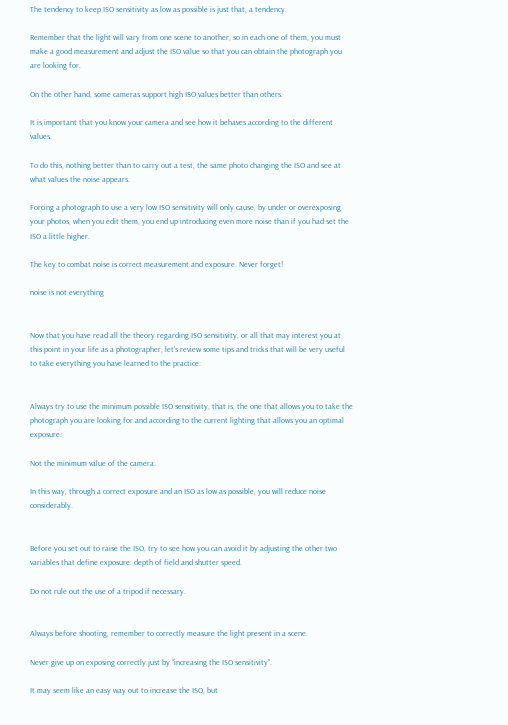The tendency to keep ISO sensitivity as low as possible is just that, a tendency.

Remember that the light will vary from one scene to another, so in each one of them, you must make a good measurement and adjust the ISO value so that you can obtain the photograph you are looking for.

On the other hand, some cameras support high ISO values better than others.

It is important that you know your camera and see how it behaves according to the different values.

To do this, nothing better than to carry out a test, the same photo changing the ISO and see at what values the noise appears.

Forcing a photograph to use a very low ISO sensitivity will only cause, by under or overexposing your photos, when you edit them, you end up introducing even more noise than if you had set the ISO a little higher.

The key to combat noise is correct measurement and exposure. Never forget!

noise is not everything


Now that you have read all the theory regarding ISO sensitivity, or all that may interest you at this point in your life as a photographer, let's review some tips and tricks that will be very useful to take everything you have learned to the practice:


Always try to use the minimum possible ISO sensitivity, that is, the one that allows you to take the photograph you are looking for and according to the current lighting that allows you an optimal exposure.

Not the minimum value of the camera.

In this way, through a correct exposure and an ISO as low as possible, you will reduce noise considerably.


Before you set out to raise the ISO, try to see how you can avoid it by adjusting the other two variables that define exposure: depth of field and shutter speed.

Do not rule out the use of a tripod if necessary.


Always before shooting, remember to correctly measure the light present in a scene.

Never give up on exposing correctly just by “increasing the ISO sensitivity”.

It may seem like an easy way out to increase the ISO, but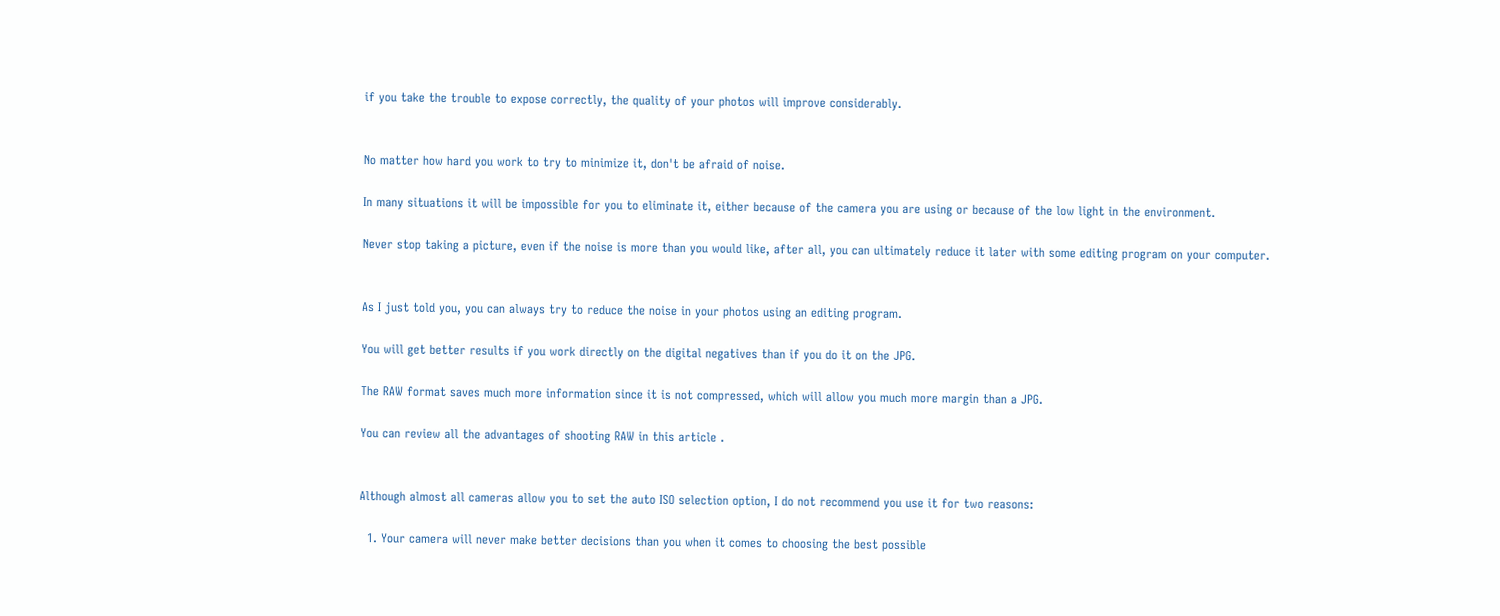if you take the trouble to expose correctly, the quality of your photos will improve considerably.


No matter how hard you work to try to minimize it, don't be afraid of noise.

In many situations it will be impossible for you to eliminate it, either because of the camera you are using or because of the low light in the environment.

Never stop taking a picture, even if the noise is more than you would like, after all, you can ultimately reduce it later with some editing program on your computer.


As I just told you, you can always try to reduce the noise in your photos using an editing program.

You will get better results if you work directly on the digital negatives than if you do it on the JPG.

The RAW format saves much more information since it is not compressed, which will allow you much more margin than a JPG.

You can review all the advantages of shooting RAW in this article .


Although almost all cameras allow you to set the auto ISO selection option, I do not recommend you use it for two reasons:

  1. Your camera will never make better decisions than you when it comes to choosing the best possible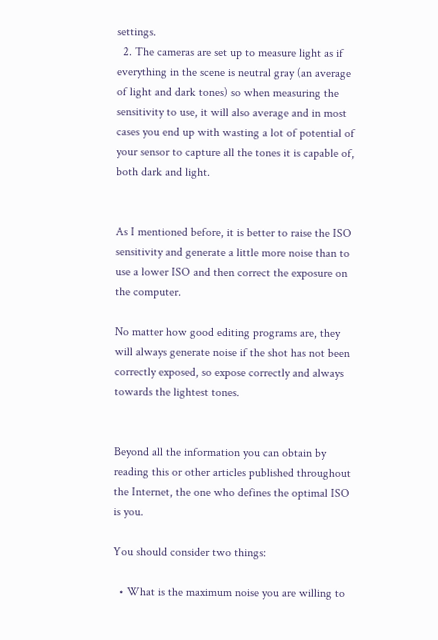settings.
  2. The cameras are set up to measure light as if everything in the scene is neutral gray (an average of light and dark tones) so when measuring the sensitivity to use, it will also average and in most cases you end up with wasting a lot of potential of your sensor to capture all the tones it is capable of, both dark and light.


As I mentioned before, it is better to raise the ISO sensitivity and generate a little more noise than to use a lower ISO and then correct the exposure on the computer.

No matter how good editing programs are, they will always generate noise if the shot has not been correctly exposed, so expose correctly and always towards the lightest tones.


Beyond all the information you can obtain by reading this or other articles published throughout the Internet, the one who defines the optimal ISO is you.

You should consider two things:

  • What is the maximum noise you are willing to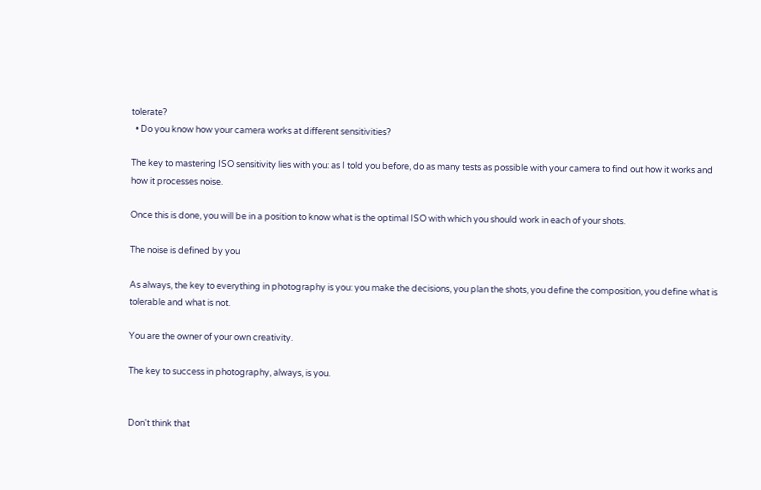tolerate?
  • Do you know how your camera works at different sensitivities?

The key to mastering ISO sensitivity lies with you: as I told you before, do as many tests as possible with your camera to find out how it works and how it processes noise.

Once this is done, you will be in a position to know what is the optimal ISO with which you should work in each of your shots.

The noise is defined by you

As always, the key to everything in photography is you: you make the decisions, you plan the shots, you define the composition, you define what is tolerable and what is not.

You are the owner of your own creativity.

The key to success in photography, always, is you.


Don't think that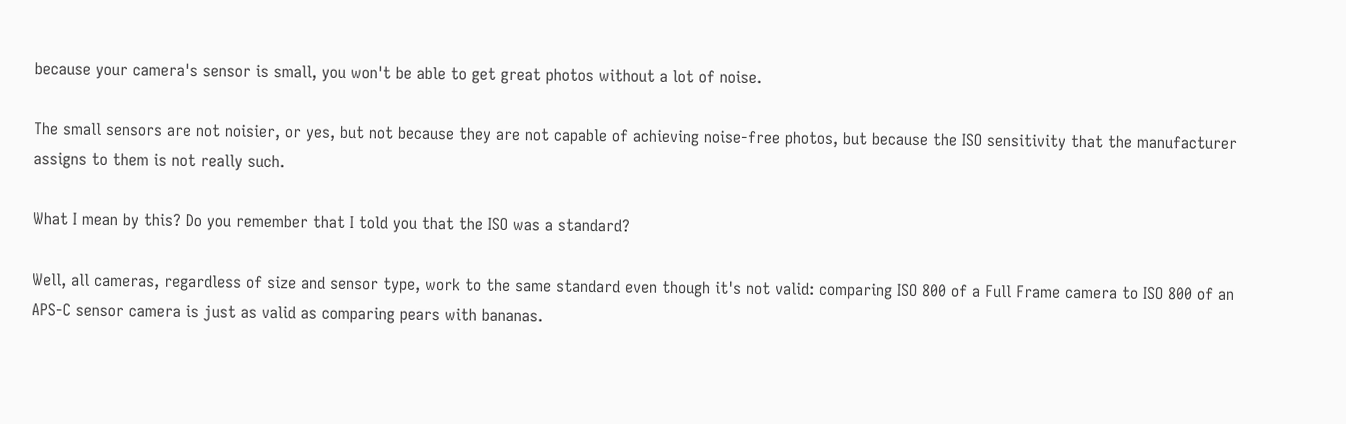because your camera's sensor is small, you won't be able to get great photos without a lot of noise.

The small sensors are not noisier, or yes, but not because they are not capable of achieving noise-free photos, but because the ISO sensitivity that the manufacturer assigns to them is not really such.

What I mean by this? Do you remember that I told you that the ISO was a standard?

Well, all cameras, regardless of size and sensor type, work to the same standard even though it's not valid: comparing ISO 800 of a Full Frame camera to ISO 800 of an APS-C sensor camera is just as valid as comparing pears with bananas.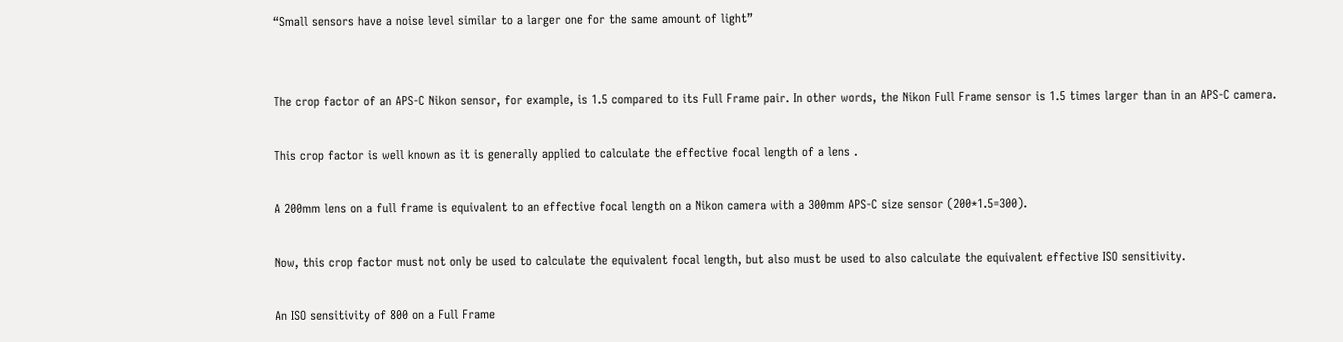“Small sensors have a noise level similar to a larger one for the same amount of light”


The crop factor of an APS-C Nikon sensor, for example, is 1.5 compared to its Full Frame pair. In other words, the Nikon Full Frame sensor is 1.5 times larger than in an APS-C camera.

This crop factor is well known as it is generally applied to calculate the effective focal length of a lens .

A 200mm lens on a full frame is equivalent to an effective focal length on a Nikon camera with a 300mm APS-C size sensor (200*1.5=300).

Now, this crop factor must not only be used to calculate the equivalent focal length, but also must be used to also calculate the equivalent effective ISO sensitivity.

An ISO sensitivity of 800 on a Full Frame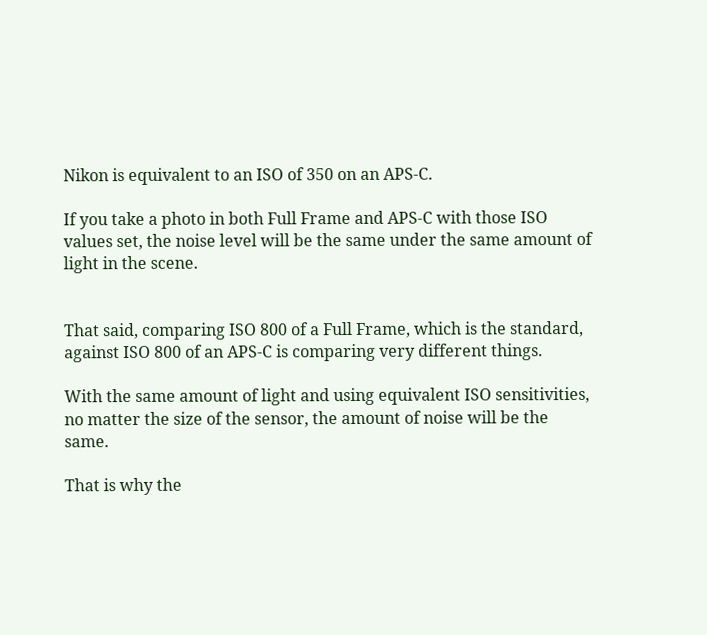Nikon is equivalent to an ISO of 350 on an APS-C.

If you take a photo in both Full Frame and APS-C with those ISO values set, the noise level will be the same under the same amount of light in the scene.


That said, comparing ISO 800 of a Full Frame, which is the standard, against ISO 800 of an APS-C is comparing very different things.

With the same amount of light and using equivalent ISO sensitivities, no matter the size of the sensor, the amount of noise will be the same.

That is why the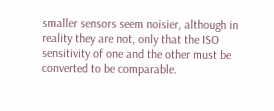smaller sensors seem noisier, although in reality they are not, only that the ISO sensitivity of one and the other must be converted to be comparable.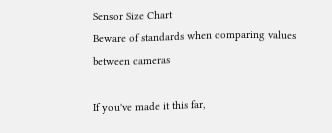Sensor Size Chart
Beware of standards when comparing values between cameras

If you've made it this far,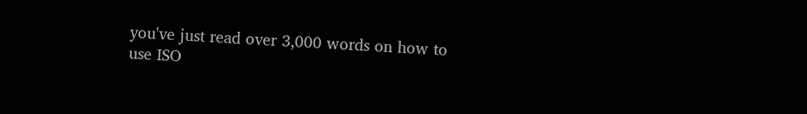you've just read over 3,000 words on how to use ISO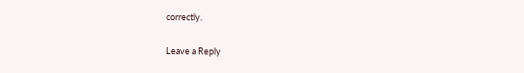correctly.

Leave a Reply